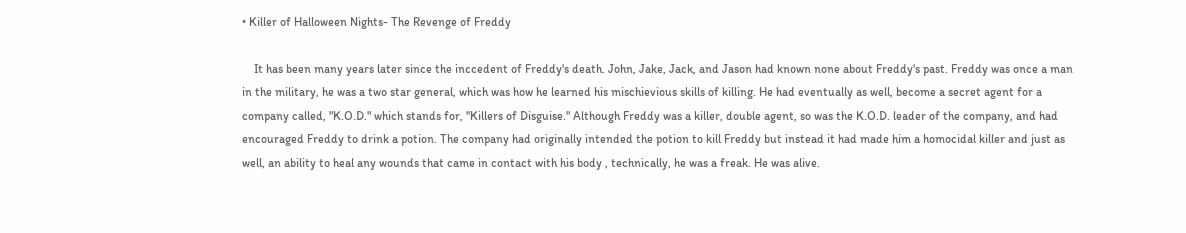• Killer of Halloween Nights- The Revenge of Freddy

    It has been many years later since the inccedent of Freddy's death. John, Jake, Jack, and Jason had known none about Freddy's past. Freddy was once a man in the military, he was a two star general, which was how he learned his mischievious skills of killing. He had eventually as well, become a secret agent for a company called, "K.O.D." which stands for, "Killers of Disguise." Although Freddy was a killer, double agent, so was the K.O.D. leader of the company, and had encouraged Freddy to drink a potion. The company had originally intended the potion to kill Freddy but instead it had made him a homocidal killer and just as well, an ability to heal any wounds that came in contact with his body , technically, he was a freak. He was alive.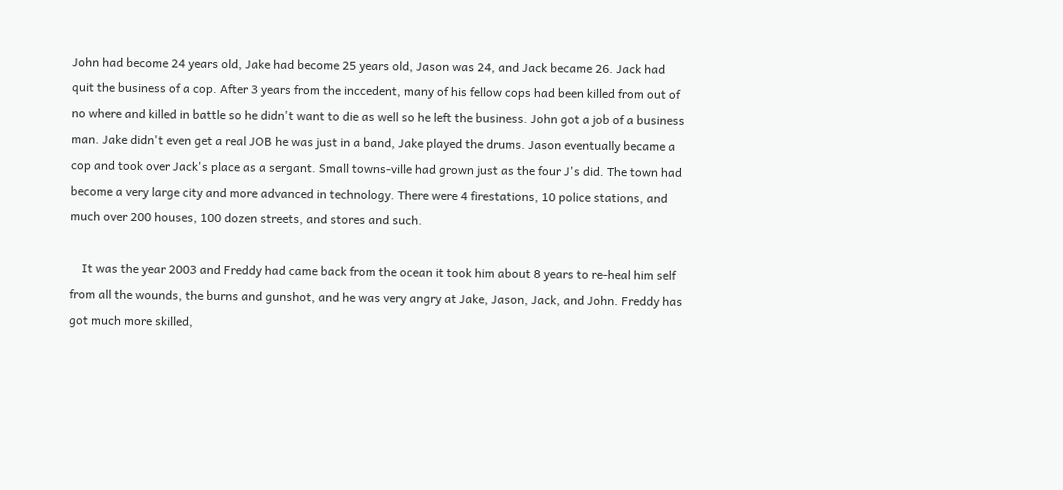John had become 24 years old, Jake had become 25 years old, Jason was 24, and Jack became 26. Jack had quit the business of a cop. After 3 years from the inccedent, many of his fellow cops had been killed from out of no where and killed in battle so he didn't want to die as well so he left the business. John got a job of a business man. Jake didn't even get a real JOB he was just in a band, Jake played the drums. Jason eventually became a cop and took over Jack's place as a sergant. Small towns-ville had grown just as the four J's did. The town had become a very large city and more advanced in technology. There were 4 firestations, 10 police stations, and much over 200 houses, 100 dozen streets, and stores and such.

    It was the year 2003 and Freddy had came back from the ocean it took him about 8 years to re-heal him self from all the wounds, the burns and gunshot, and he was very angry at Jake, Jason, Jack, and John. Freddy has got much more skilled,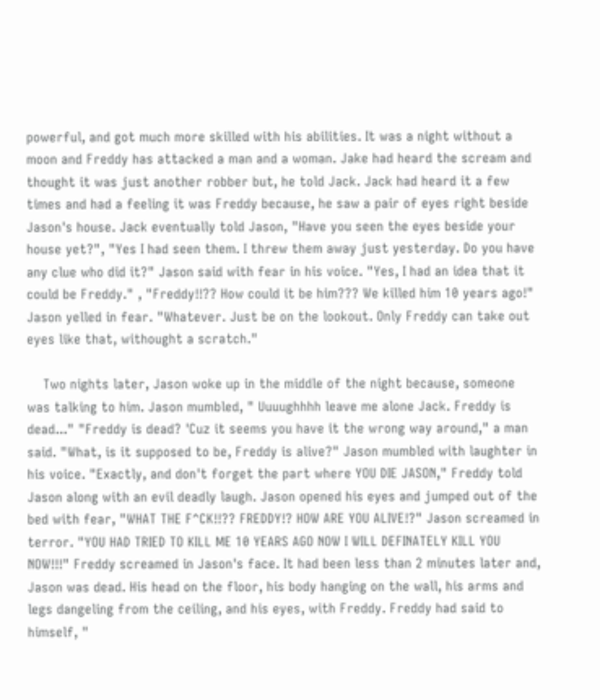powerful, and got much more skilled with his abilities. It was a night without a moon and Freddy has attacked a man and a woman. Jake had heard the scream and thought it was just another robber but, he told Jack. Jack had heard it a few times and had a feeling it was Freddy because, he saw a pair of eyes right beside Jason's house. Jack eventually told Jason, "Have you seen the eyes beside your house yet?", "Yes I had seen them. I threw them away just yesterday. Do you have any clue who did it?" Jason said with fear in his voice. "Yes, I had an idea that it could be Freddy." , "Freddy!!?? How could it be him??? We killed him 10 years ago!" Jason yelled in fear. "Whatever. Just be on the lookout. Only Freddy can take out eyes like that, withought a scratch."

    Two nights later, Jason woke up in the middle of the night because, someone was talking to him. Jason mumbled, " Uuuughhhh leave me alone Jack. Freddy is dead..." "Freddy is dead? 'Cuz it seems you have it the wrong way around," a man said. "What, is it supposed to be, Freddy is alive?" Jason mumbled with laughter in his voice. "Exactly, and don't forget the part where YOU DIE JASON," Freddy told Jason along with an evil deadly laugh. Jason opened his eyes and jumped out of the bed with fear, "WHAT THE F^CK!!?? FREDDY!? HOW ARE YOU ALIVE!?" Jason screamed in terror. "YOU HAD TRIED TO KILL ME 10 YEARS AGO NOW I WILL DEFINATELY KILL YOU NOW!!!" Freddy screamed in Jason's face. It had been less than 2 minutes later and, Jason was dead. His head on the floor, his body hanging on the wall, his arms and legs dangeling from the ceiling, and his eyes, with Freddy. Freddy had said to himself, "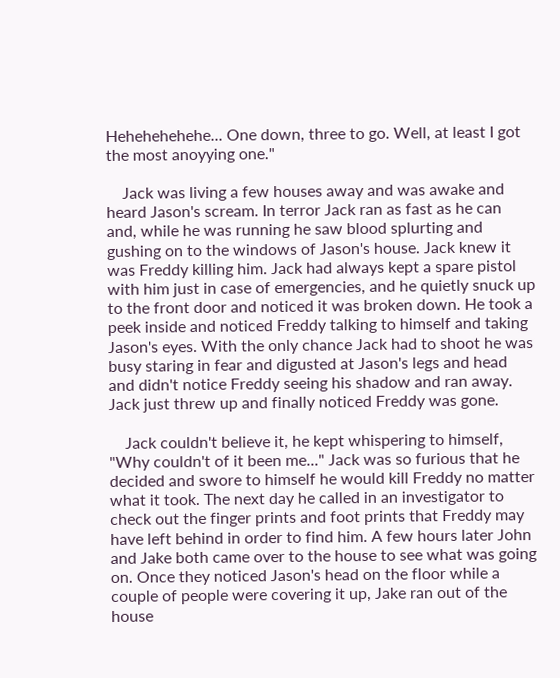Hehehehehehe... One down, three to go. Well, at least I got the most anoyying one."

    Jack was living a few houses away and was awake and heard Jason's scream. In terror Jack ran as fast as he can and, while he was running he saw blood splurting and gushing on to the windows of Jason's house. Jack knew it was Freddy killing him. Jack had always kept a spare pistol with him just in case of emergencies, and he quietly snuck up to the front door and noticed it was broken down. He took a peek inside and noticed Freddy talking to himself and taking Jason's eyes. With the only chance Jack had to shoot he was busy staring in fear and digusted at Jason's legs and head and didn't notice Freddy seeing his shadow and ran away. Jack just threw up and finally noticed Freddy was gone.

    Jack couldn't believe it, he kept whispering to himself, "Why couldn't of it been me..." Jack was so furious that he decided and swore to himself he would kill Freddy no matter what it took. The next day he called in an investigator to check out the finger prints and foot prints that Freddy may have left behind in order to find him. A few hours later John and Jake both came over to the house to see what was going on. Once they noticed Jason's head on the floor while a couple of people were covering it up, Jake ran out of the house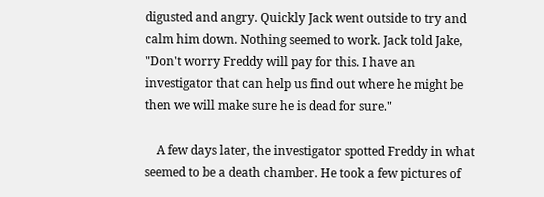digusted and angry. Quickly Jack went outside to try and calm him down. Nothing seemed to work. Jack told Jake, "Don't worry Freddy will pay for this. I have an investigator that can help us find out where he might be then we will make sure he is dead for sure."

    A few days later, the investigator spotted Freddy in what seemed to be a death chamber. He took a few pictures of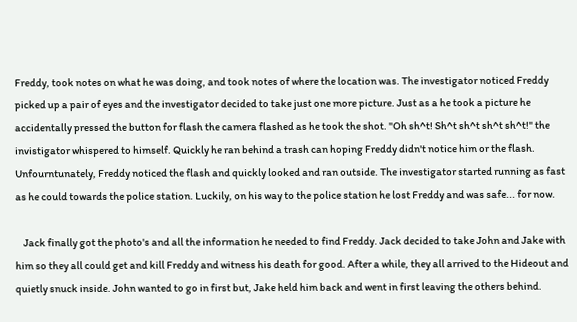Freddy, took notes on what he was doing, and took notes of where the location was. The investigator noticed Freddy picked up a pair of eyes and the investigator decided to take just one more picture. Just as a he took a picture he accidentally pressed the button for flash the camera flashed as he took the shot. "Oh sh^t! Sh^t sh^t sh^t sh^t!" the invistigator whispered to himself. Quickly he ran behind a trash can hoping Freddy didn't notice him or the flash. Unfourntunately, Freddy noticed the flash and quickly looked and ran outside. The investigator started running as fast as he could towards the police station. Luckily, on his way to the police station he lost Freddy and was safe... for now.

    Jack finally got the photo's and all the information he needed to find Freddy. Jack decided to take John and Jake with him so they all could get and kill Freddy and witness his death for good. After a while, they all arrived to the Hideout and quietly snuck inside. John wanted to go in first but, Jake held him back and went in first leaving the others behind.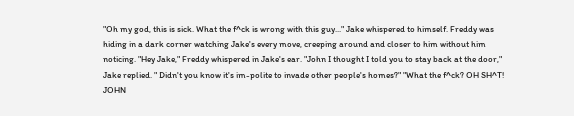"Oh my god, this is sick. What the f^ck is wrong with this guy..." Jake whispered to himself. Freddy was hiding in a dark corner watching Jake's every move, creeping around and closer to him without him noticing. "Hey Jake," Freddy whispered in Jake's ear. "John I thought I told you to stay back at the door," Jake replied. " Didn't you know it's im-polite to invade other people's homes?" "What the f^ck? OH SH^T! JOHN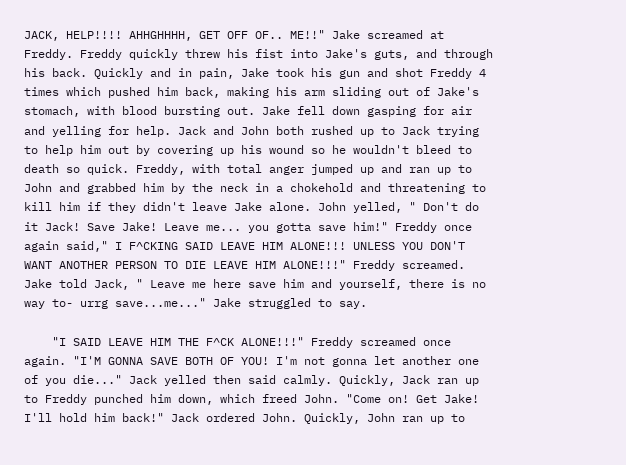JACK, HELP!!!! AHHGHHHH, GET OFF OF.. ME!!" Jake screamed at Freddy. Freddy quickly threw his fist into Jake's guts, and through his back. Quickly and in pain, Jake took his gun and shot Freddy 4 times which pushed him back, making his arm sliding out of Jake's stomach, with blood bursting out. Jake fell down gasping for air and yelling for help. Jack and John both rushed up to Jack trying to help him out by covering up his wound so he wouldn't bleed to death so quick. Freddy, with total anger jumped up and ran up to John and grabbed him by the neck in a chokehold and threatening to kill him if they didn't leave Jake alone. John yelled, " Don't do it Jack! Save Jake! Leave me... you gotta save him!" Freddy once again said," I F^CKING SAID LEAVE HIM ALONE!!! UNLESS YOU DON'T WANT ANOTHER PERSON TO DIE LEAVE HIM ALONE!!!" Freddy screamed. Jake told Jack, " Leave me here save him and yourself, there is no way to- urrg save...me..." Jake struggled to say.

    "I SAID LEAVE HIM THE F^CK ALONE!!!" Freddy screamed once again. "I'M GONNA SAVE BOTH OF YOU! I'm not gonna let another one of you die..." Jack yelled then said calmly. Quickly, Jack ran up to Freddy punched him down, which freed John. "Come on! Get Jake! I'll hold him back!" Jack ordered John. Quickly, John ran up to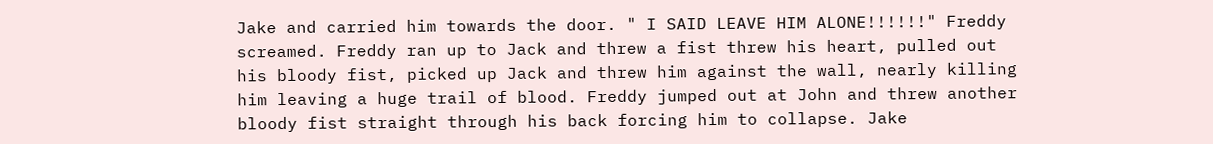Jake and carried him towards the door. " I SAID LEAVE HIM ALONE!!!!!!" Freddy screamed. Freddy ran up to Jack and threw a fist threw his heart, pulled out his bloody fist, picked up Jack and threw him against the wall, nearly killing him leaving a huge trail of blood. Freddy jumped out at John and threw another bloody fist straight through his back forcing him to collapse. Jake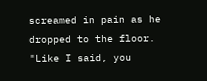screamed in pain as he dropped to the floor. "Like I said, you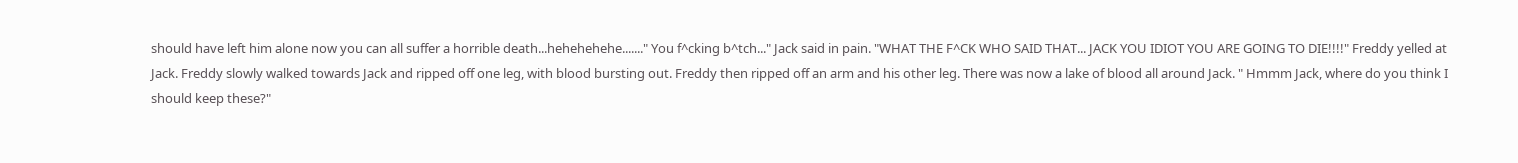should have left him alone now you can all suffer a horrible death...hehehehehe......." You f^cking b^tch..." Jack said in pain. "WHAT THE F^CK WHO SAID THAT... JACK YOU IDIOT YOU ARE GOING TO DIE!!!!" Freddy yelled at Jack. Freddy slowly walked towards Jack and ripped off one leg, with blood bursting out. Freddy then ripped off an arm and his other leg. There was now a lake of blood all around Jack. " Hmmm Jack, where do you think I should keep these?"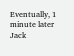Eventually, 1 minute later Jack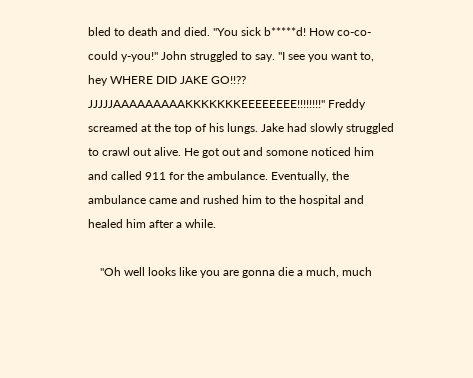bled to death and died. "You sick b*****d! How co-co-could y-you!" John struggled to say. "I see you want to, hey WHERE DID JAKE GO!!?? JJJJJAAAAAAAAAKKKKKKKEEEEEEEE!!!!!!!!" Freddy screamed at the top of his lungs. Jake had slowly struggled to crawl out alive. He got out and somone noticed him and called 911 for the ambulance. Eventually, the ambulance came and rushed him to the hospital and healed him after a while.

    "Oh well looks like you are gonna die a much, much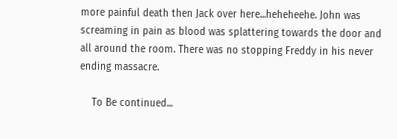more painful death then Jack over here...heheheehe. John was screaming in pain as blood was splattering towards the door and all around the room. There was no stopping Freddy in his never ending massacre.

    To Be continued...